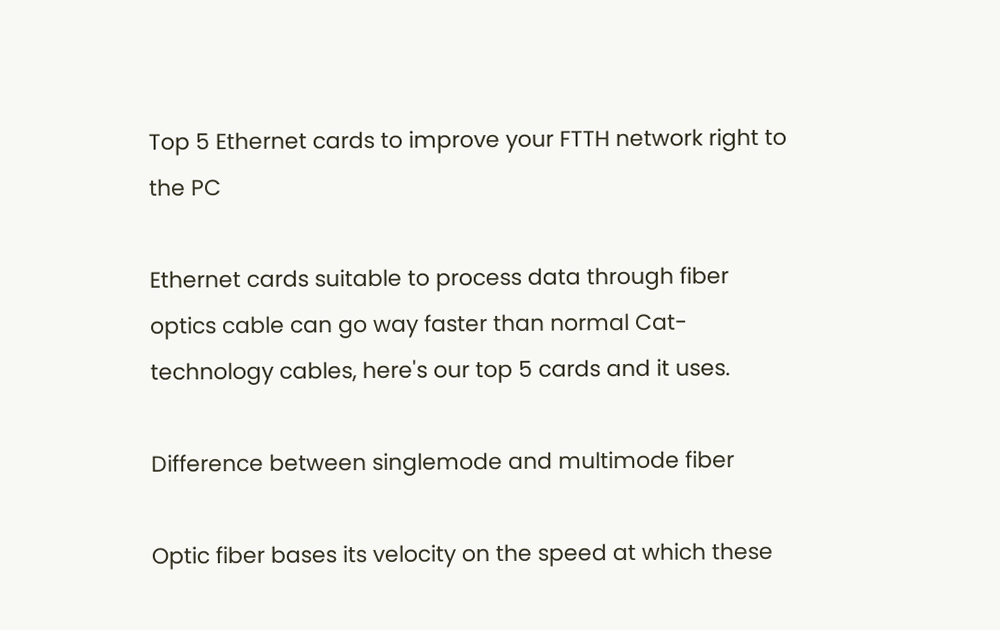Top 5 Ethernet cards to improve your FTTH network right to the PC

Ethernet cards suitable to process data through fiber optics cable can go way faster than normal Cat-technology cables, here's our top 5 cards and it uses.

Difference between singlemode and multimode fiber

Optic fiber bases its velocity on the speed at which these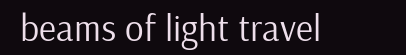beams of light travel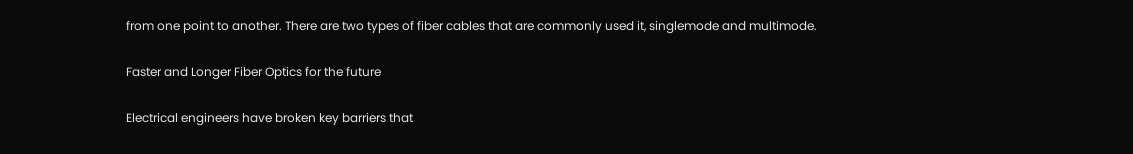from one point to another. There are two types of fiber cables that are commonly used it, singlemode and multimode.

Faster and Longer Fiber Optics for the future

Electrical engineers have broken key barriers that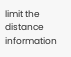limit the distance information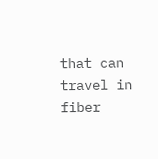that can travel in fiber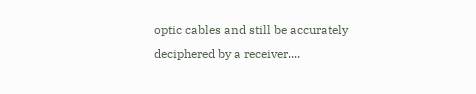optic cables and still be accurately deciphered by a receiver....